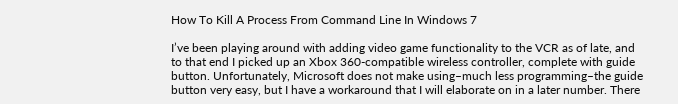How To Kill A Process From Command Line In Windows 7

I’ve been playing around with adding video game functionality to the VCR as of late, and to that end I picked up an Xbox 360-compatible wireless controller, complete with guide button. Unfortunately, Microsoft does not make using–much less programming–the guide button very easy, but I have a workaround that I will elaborate on in a later number. There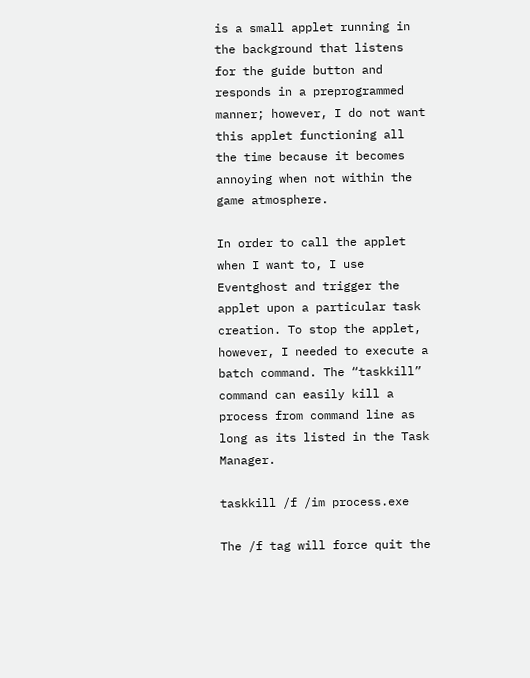is a small applet running in the background that listens for the guide button and responds in a preprogrammed manner; however, I do not want this applet functioning all the time because it becomes annoying when not within the game atmosphere.

In order to call the applet when I want to, I use Eventghost and trigger the applet upon a particular task creation. To stop the applet, however, I needed to execute a batch command. The “taskkill” command can easily kill a process from command line as long as its listed in the Task Manager.

taskkill /f /im process.exe

The /f tag will force quit the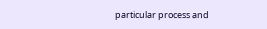particular process and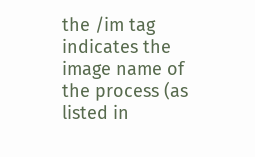the /im tag indicates the image name of the process (as listed in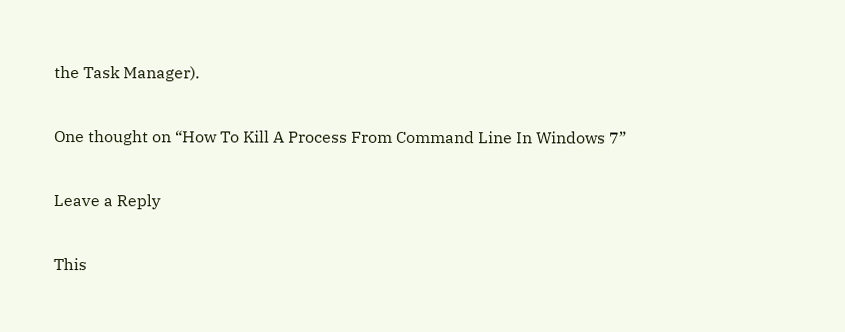the Task Manager).

One thought on “How To Kill A Process From Command Line In Windows 7”

Leave a Reply

This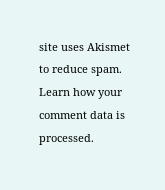site uses Akismet to reduce spam. Learn how your comment data is processed.